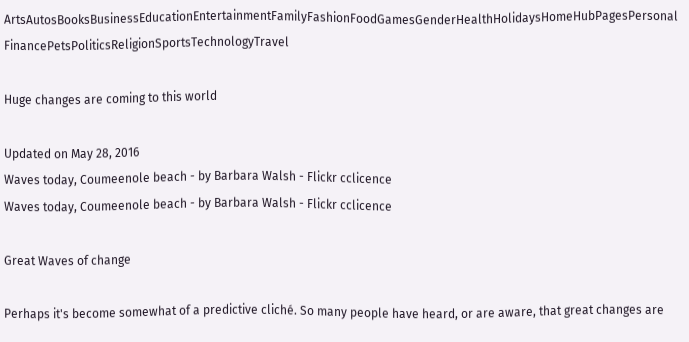ArtsAutosBooksBusinessEducationEntertainmentFamilyFashionFoodGamesGenderHealthHolidaysHomeHubPagesPersonal FinancePetsPoliticsReligionSportsTechnologyTravel

Huge changes are coming to this world

Updated on May 28, 2016
Waves today, Coumeenole beach - by Barbara Walsh - Flickr cclicence
Waves today, Coumeenole beach - by Barbara Walsh - Flickr cclicence

Great Waves of change

Perhaps it's become somewhat of a predictive cliché. So many people have heard, or are aware, that great changes are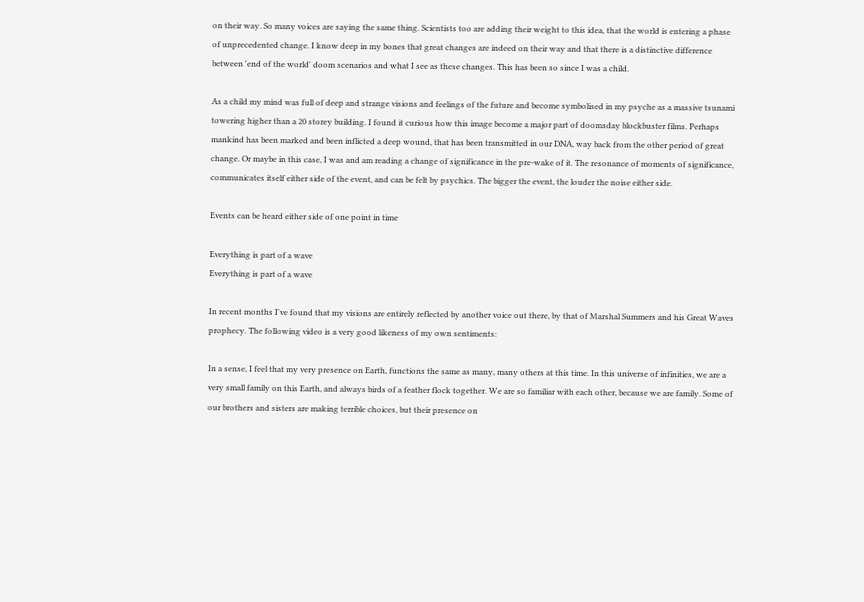on their way. So many voices are saying the same thing. Scientists too are adding their weight to this idea, that the world is entering a phase of unprecedented change. I know deep in my bones that great changes are indeed on their way and that there is a distinctive difference between 'end of the world' doom scenarios and what I see as these changes. This has been so since I was a child.

As a child my mind was full of deep and strange visions and feelings of the future and become symbolised in my psyche as a massive tsunami towering higher than a 20 storey building. I found it curious how this image become a major part of doomsday blockbuster films. Perhaps mankind has been marked and been inflicted a deep wound, that has been transmitted in our DNA, way back from the other period of great change. Or maybe in this case, I was and am reading a change of significance in the pre-wake of it. The resonance of moments of significance, communicates itself either side of the event, and can be felt by psychics. The bigger the event, the louder the noise either side.

Events can be heard either side of one point in time

Everything is part of a wave
Everything is part of a wave

In recent months I've found that my visions are entirely reflected by another voice out there, by that of Marshal Summers and his Great Waves prophecy. The following video is a very good likeness of my own sentiments:

In a sense, I feel that my very presence on Earth, functions the same as many, many others at this time. In this universe of infinities, we are a very small family on this Earth, and always birds of a feather flock together. We are so familiar with each other, because we are family. Some of our brothers and sisters are making terrible choices, but their presence on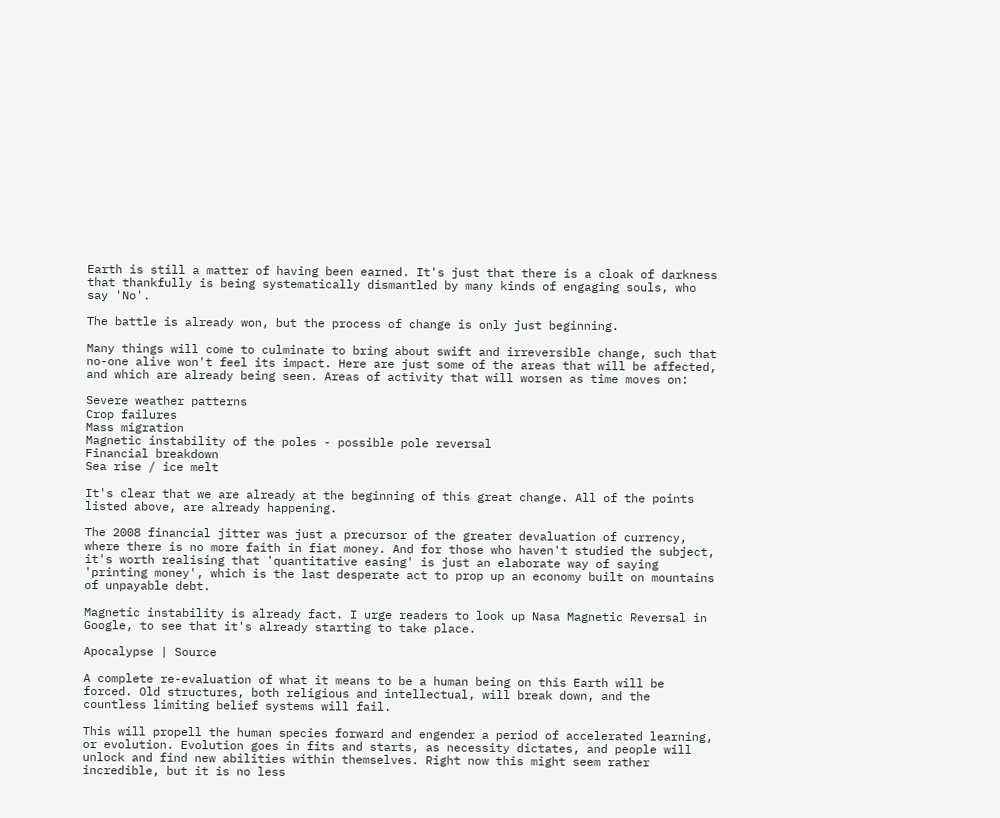Earth is still a matter of having been earned. It's just that there is a cloak of darkness that thankfully is being systematically dismantled by many kinds of engaging souls, who say 'No'.

The battle is already won, but the process of change is only just beginning.

Many things will come to culminate to bring about swift and irreversible change, such that no-one alive won't feel its impact. Here are just some of the areas that will be affected, and which are already being seen. Areas of activity that will worsen as time moves on:

Severe weather patterns
Crop failures
Mass migration
Magnetic instability of the poles - possible pole reversal
Financial breakdown
Sea rise / ice melt

It's clear that we are already at the beginning of this great change. All of the points listed above, are already happening.

The 2008 financial jitter was just a precursor of the greater devaluation of currency, where there is no more faith in fiat money. And for those who haven't studied the subject, it's worth realising that 'quantitative easing' is just an elaborate way of saying 'printing money', which is the last desperate act to prop up an economy built on mountains of unpayable debt.

Magnetic instability is already fact. I urge readers to look up Nasa Magnetic Reversal in Google, to see that it's already starting to take place.

Apocalypse | Source

A complete re-evaluation of what it means to be a human being on this Earth will be forced. Old structures, both religious and intellectual, will break down, and the countless limiting belief systems will fail.

This will propell the human species forward and engender a period of accelerated learning, or evolution. Evolution goes in fits and starts, as necessity dictates, and people will unlock and find new abilities within themselves. Right now this might seem rather incredible, but it is no less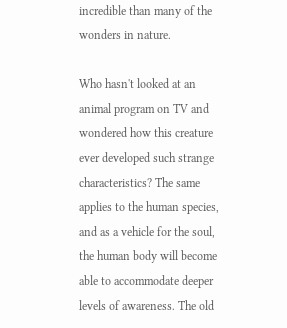incredible than many of the wonders in nature.

Who hasn't looked at an animal program on TV and wondered how this creature ever developed such strange characteristics? The same applies to the human species, and as a vehicle for the soul, the human body will become able to accommodate deeper levels of awareness. The old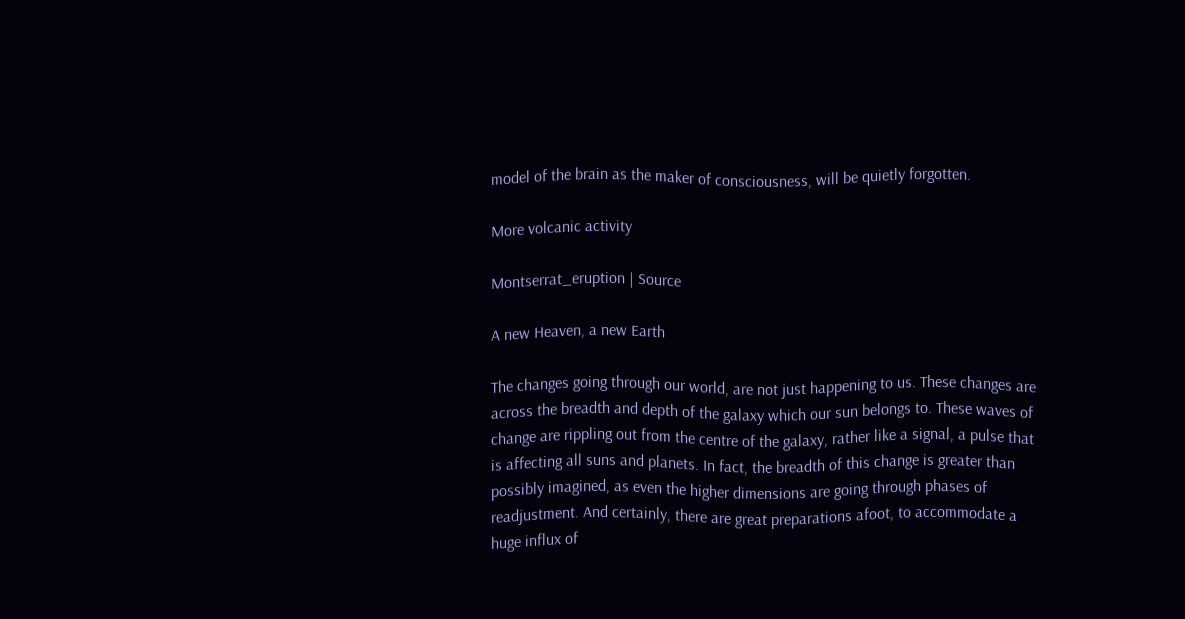model of the brain as the maker of consciousness, will be quietly forgotten.

More volcanic activity

Montserrat_eruption | Source

A new Heaven, a new Earth

The changes going through our world, are not just happening to us. These changes are across the breadth and depth of the galaxy which our sun belongs to. These waves of change are rippling out from the centre of the galaxy, rather like a signal, a pulse that is affecting all suns and planets. In fact, the breadth of this change is greater than possibly imagined, as even the higher dimensions are going through phases of readjustment. And certainly, there are great preparations afoot, to accommodate a huge influx of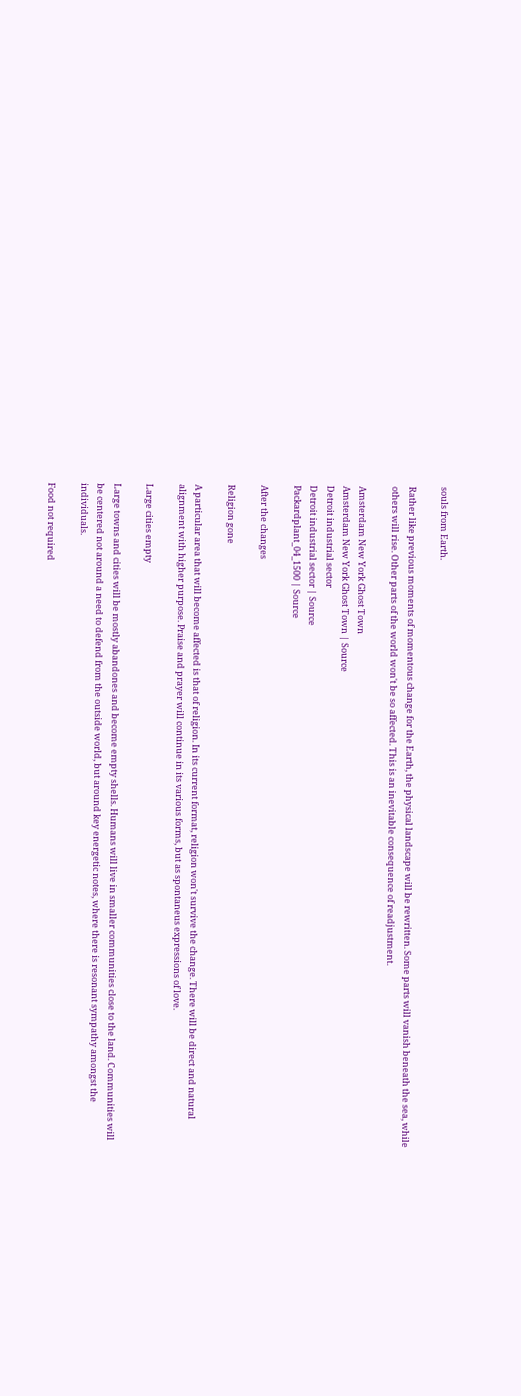souls from Earth.

Rather like previous moments of momentous change for the Earth, the physical landscape will be rewritten. Some parts will vanish beneath the sea, while others will rise. Other parts of the world won't be so affected. This is an inevitable consequence of readjustment.

Amsterdam New York Ghost Town
Amsterdam New York Ghost Town | Source
Detroit industrial sector
Detroit industrial sector | Source
Packardplant_04_1500 | Source

After the changes

Religion gone

A particular area that will become affected is that of religion. In its current format, religion won't survive the change. There will be direct and natural alignment with higher purpose. Praise and prayer will continue in its various forms, but as spontaneus expressions of love.

Large cities empty

Large towns and cities will be mostly abandones and become empty shells. Humans will live in smaller communities close to the land. Communities will be centered not around a need to defend from the outside world, but around key energetic notes, where there is resonant sympathy amongst the individuals.

Food not required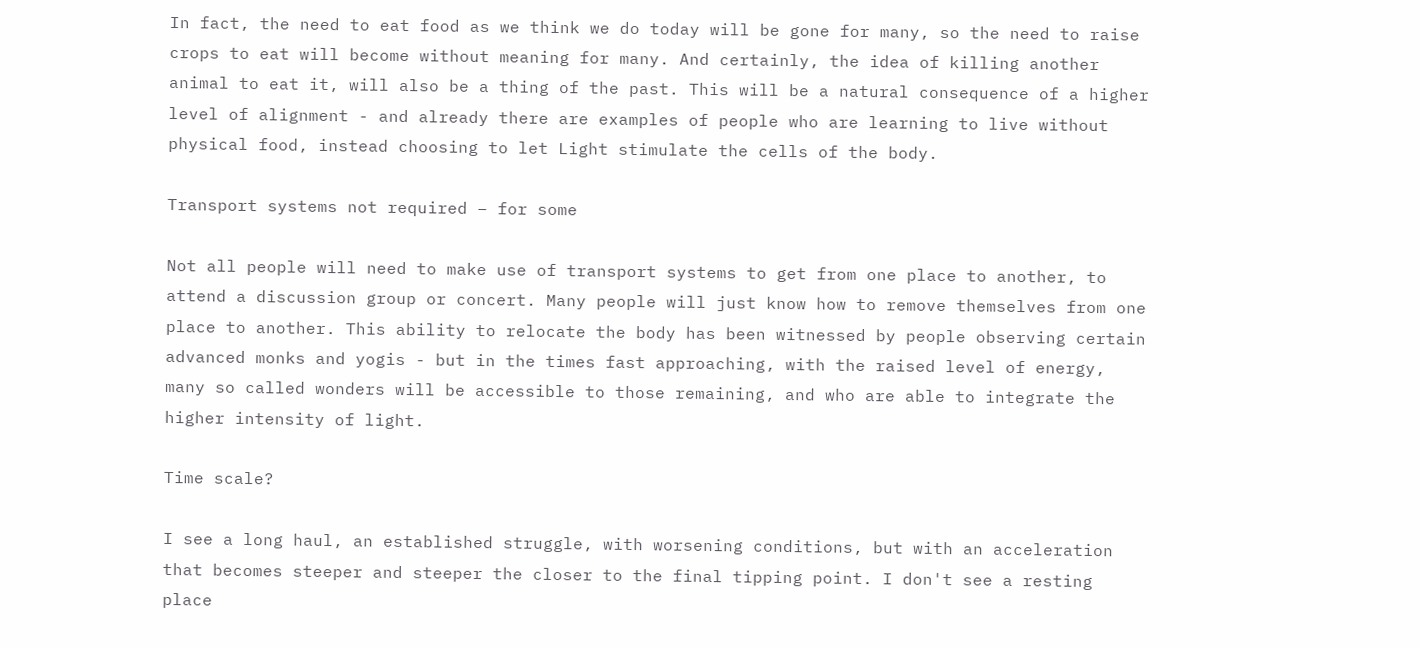In fact, the need to eat food as we think we do today will be gone for many, so the need to raise crops to eat will become without meaning for many. And certainly, the idea of killing another animal to eat it, will also be a thing of the past. This will be a natural consequence of a higher level of alignment - and already there are examples of people who are learning to live without physical food, instead choosing to let Light stimulate the cells of the body.

Transport systems not required – for some

Not all people will need to make use of transport systems to get from one place to another, to attend a discussion group or concert. Many people will just know how to remove themselves from one place to another. This ability to relocate the body has been witnessed by people observing certain advanced monks and yogis - but in the times fast approaching, with the raised level of energy, many so called wonders will be accessible to those remaining, and who are able to integrate the higher intensity of light.

Time scale?

I see a long haul, an established struggle, with worsening conditions, but with an acceleration that becomes steeper and steeper the closer to the final tipping point. I don't see a resting place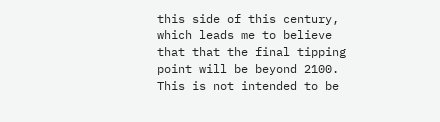this side of this century, which leads me to believe that that the final tipping point will be beyond 2100. This is not intended to be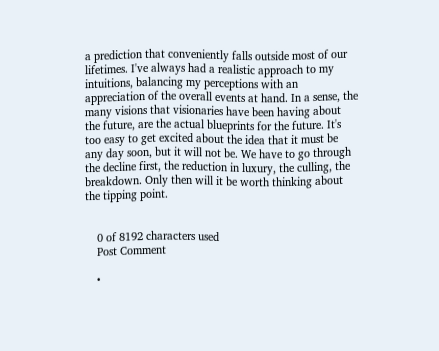a prediction that conveniently falls outside most of our lifetimes. I've always had a realistic approach to my intuitions, balancing my perceptions with an appreciation of the overall events at hand. In a sense, the many visions that visionaries have been having about the future, are the actual blueprints for the future. It's too easy to get excited about the idea that it must be any day soon, but it will not be. We have to go through the decline first, the reduction in luxury, the culling, the breakdown. Only then will it be worth thinking about the tipping point.


    0 of 8192 characters used
    Post Comment

    •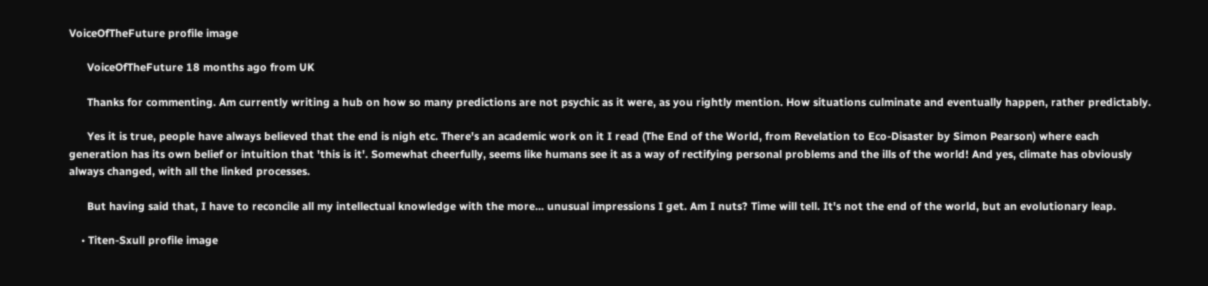VoiceOfTheFuture profile image

      VoiceOfTheFuture 18 months ago from UK

      Thanks for commenting. Am currently writing a hub on how so many predictions are not psychic as it were, as you rightly mention. How situations culminate and eventually happen, rather predictably.

      Yes it is true, people have always believed that the end is nigh etc. There's an academic work on it I read (The End of the World, from Revelation to Eco-Disaster by Simon Pearson) where each generation has its own belief or intuition that 'this is it'. Somewhat cheerfully, seems like humans see it as a way of rectifying personal problems and the ills of the world! And yes, climate has obviously always changed, with all the linked processes.

      But having said that, I have to reconcile all my intellectual knowledge with the more... unusual impressions I get. Am I nuts? Time will tell. It's not the end of the world, but an evolutionary leap.

    • Titen-Sxull profile image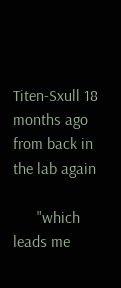Titen-Sxull 18 months ago from back in the lab again

      "which leads me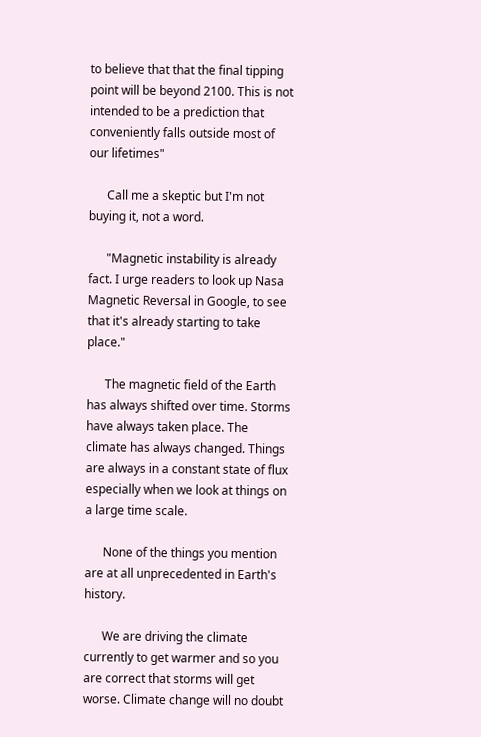to believe that that the final tipping point will be beyond 2100. This is not intended to be a prediction that conveniently falls outside most of our lifetimes"

      Call me a skeptic but I'm not buying it, not a word.

      "Magnetic instability is already fact. I urge readers to look up Nasa Magnetic Reversal in Google, to see that it's already starting to take place."

      The magnetic field of the Earth has always shifted over time. Storms have always taken place. The climate has always changed. Things are always in a constant state of flux especially when we look at things on a large time scale.

      None of the things you mention are at all unprecedented in Earth's history.

      We are driving the climate currently to get warmer and so you are correct that storms will get worse. Climate change will no doubt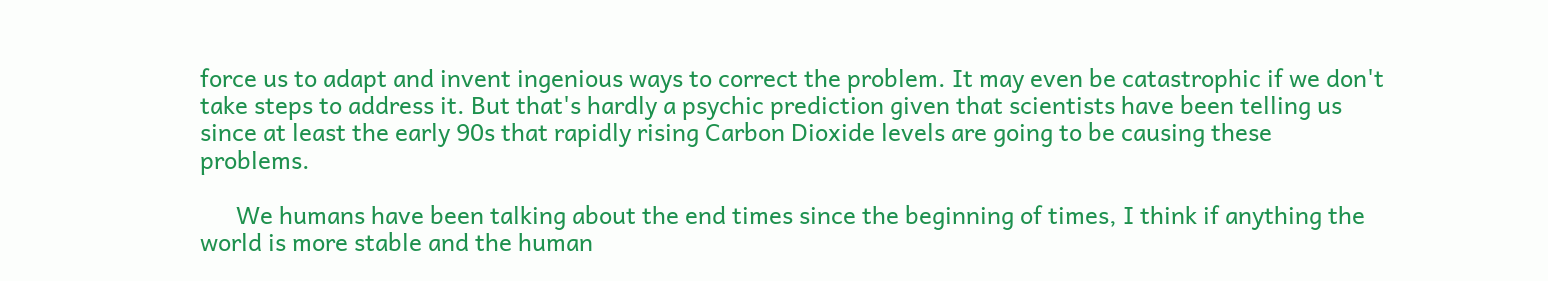force us to adapt and invent ingenious ways to correct the problem. It may even be catastrophic if we don't take steps to address it. But that's hardly a psychic prediction given that scientists have been telling us since at least the early 90s that rapidly rising Carbon Dioxide levels are going to be causing these problems.

      We humans have been talking about the end times since the beginning of times, I think if anything the world is more stable and the human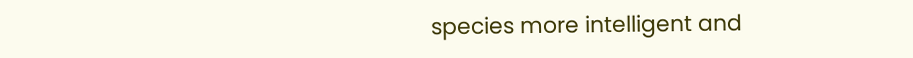species more intelligent and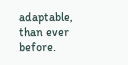adaptable, than ever before.